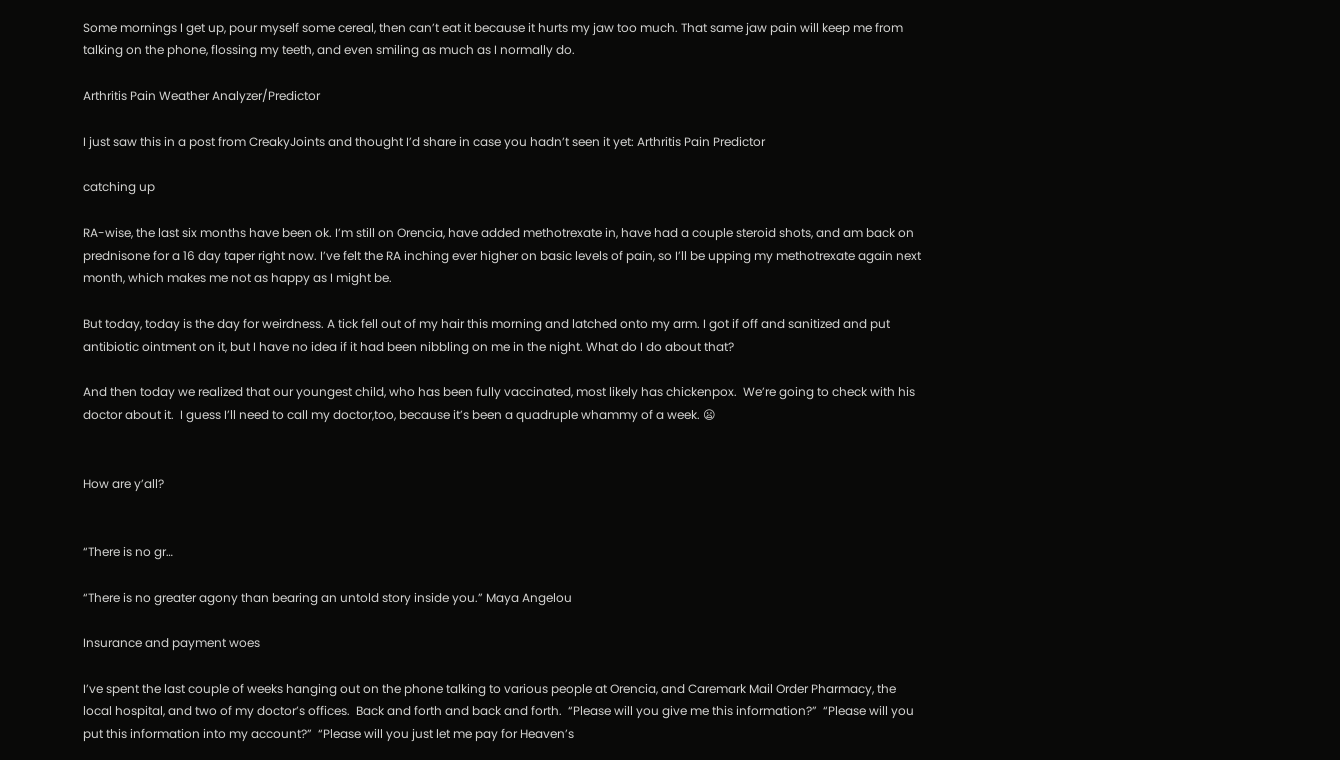Some mornings I get up, pour myself some cereal, then can’t eat it because it hurts my jaw too much. That same jaw pain will keep me from talking on the phone, flossing my teeth, and even smiling as much as I normally do.

Arthritis Pain Weather Analyzer/Predictor

I just saw this in a post from CreakyJoints and thought I’d share in case you hadn’t seen it yet: Arthritis Pain Predictor

catching up

RA-wise, the last six months have been ok. I’m still on Orencia, have added methotrexate in, have had a couple steroid shots, and am back on prednisone for a 16 day taper right now. I’ve felt the RA inching ever higher on basic levels of pain, so I’ll be upping my methotrexate again next month, which makes me not as happy as I might be.

But today, today is the day for weirdness. A tick fell out of my hair this morning and latched onto my arm. I got if off and sanitized and put antibiotic ointment on it, but I have no idea if it had been nibbling on me in the night. What do I do about that?

And then today we realized that our youngest child, who has been fully vaccinated, most likely has chickenpox.  We’re going to check with his doctor about it.  I guess I’ll need to call my doctor,too, because it’s been a quadruple whammy of a week. 😦


How are y’all?


“There is no gr…

“There is no greater agony than bearing an untold story inside you.” Maya Angelou

Insurance and payment woes

I’ve spent the last couple of weeks hanging out on the phone talking to various people at Orencia, and Caremark Mail Order Pharmacy, the local hospital, and two of my doctor’s offices.  Back and forth and back and forth.  “Please will you give me this information?”  “Please will you put this information into my account?”  “Please will you just let me pay for Heaven’s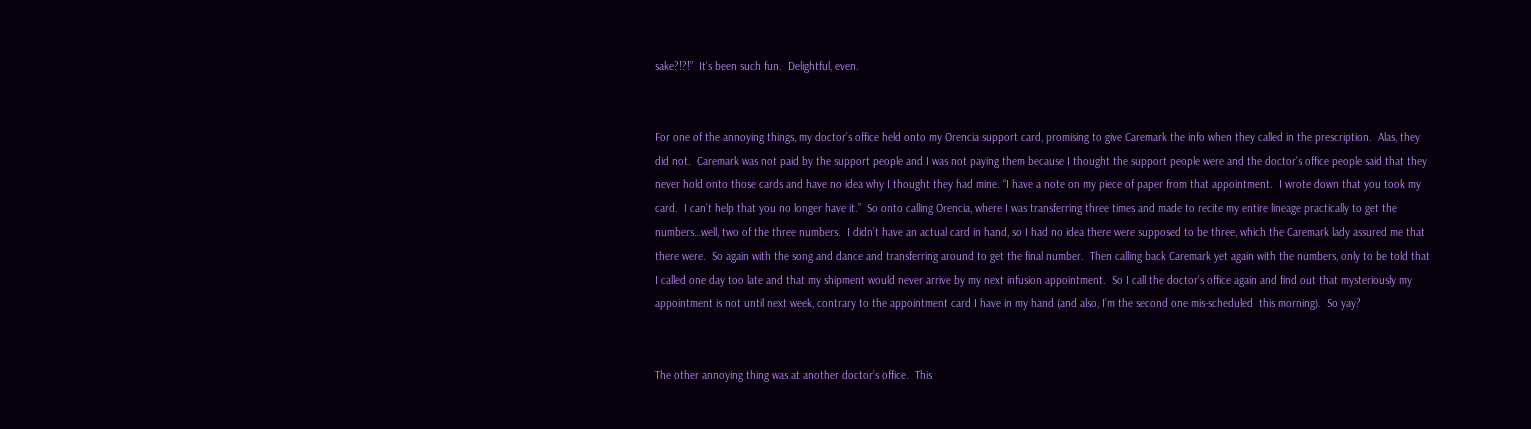sake?!?!”  It’s been such fun.  Delightful, even.


For one of the annoying things, my doctor’s office held onto my Orencia support card, promising to give Caremark the info when they called in the prescription.  Alas, they did not.  Caremark was not paid by the support people and I was not paying them because I thought the support people were and the doctor’s office people said that they never hold onto those cards and have no idea why I thought they had mine. “I have a note on my piece of paper from that appointment.  I wrote down that you took my card.  I can’t help that you no longer have it.”  So onto calling Orencia, where I was transferring three times and made to recite my entire lineage practically to get the numbers…well, two of the three numbers.  I didn’t have an actual card in hand, so I had no idea there were supposed to be three, which the Caremark lady assured me that there were.  So again with the song and dance and transferring around to get the final number.  Then calling back Caremark yet again with the numbers, only to be told that I called one day too late and that my shipment would never arrive by my next infusion appointment.  So I call the doctor’s office again and find out that mysteriously my appointment is not until next week, contrary to the appointment card I have in my hand (and also, I’m the second one mis-scheduled  this morning).  So yay?


The other annoying thing was at another doctor’s office.  This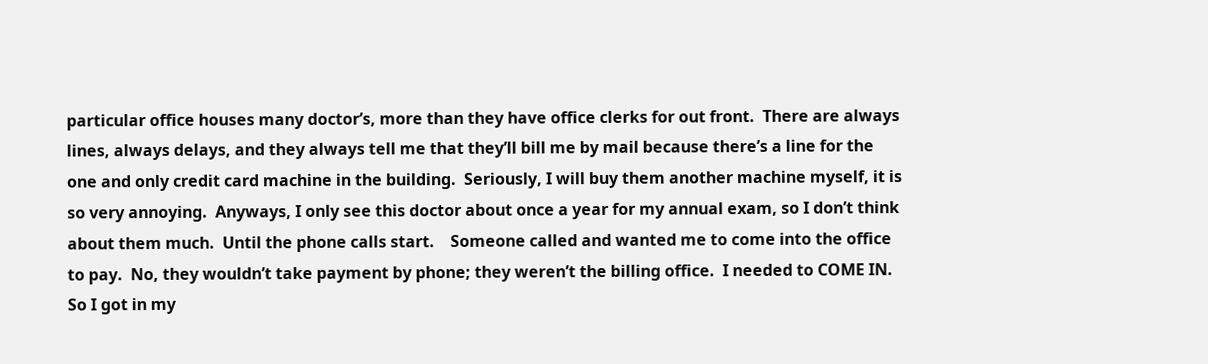particular office houses many doctor’s, more than they have office clerks for out front.  There are always lines, always delays, and they always tell me that they’ll bill me by mail because there’s a line for the one and only credit card machine in the building.  Seriously, I will buy them another machine myself, it is so very annoying.  Anyways, I only see this doctor about once a year for my annual exam, so I don’t think about them much.  Until the phone calls start.    Someone called and wanted me to come into the office to pay.  No, they wouldn’t take payment by phone; they weren’t the billing office.  I needed to COME IN.  So I got in my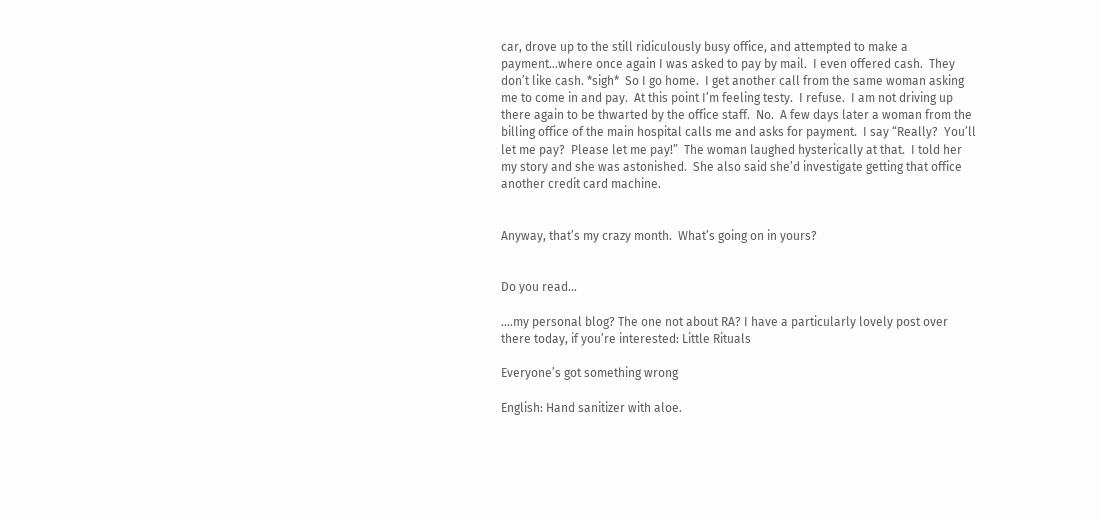car, drove up to the still ridiculously busy office, and attempted to make a payment…where once again I was asked to pay by mail.  I even offered cash.  They don’t like cash. *sigh*  So I go home.  I get another call from the same woman asking me to come in and pay.  At this point I’m feeling testy.  I refuse.  I am not driving up there again to be thwarted by the office staff.  No.  A few days later a woman from the billing office of the main hospital calls me and asks for payment.  I say “Really?  You’ll let me pay?  Please let me pay!”  The woman laughed hysterically at that.  I told her my story and she was astonished.  She also said she’d investigate getting that office another credit card machine.


Anyway, that’s my crazy month.  What’s going on in yours?


Do you read…

….my personal blog? The one not about RA? I have a particularly lovely post over there today, if you’re interested: Little Rituals

Everyone’s got something wrong

English: Hand sanitizer with aloe.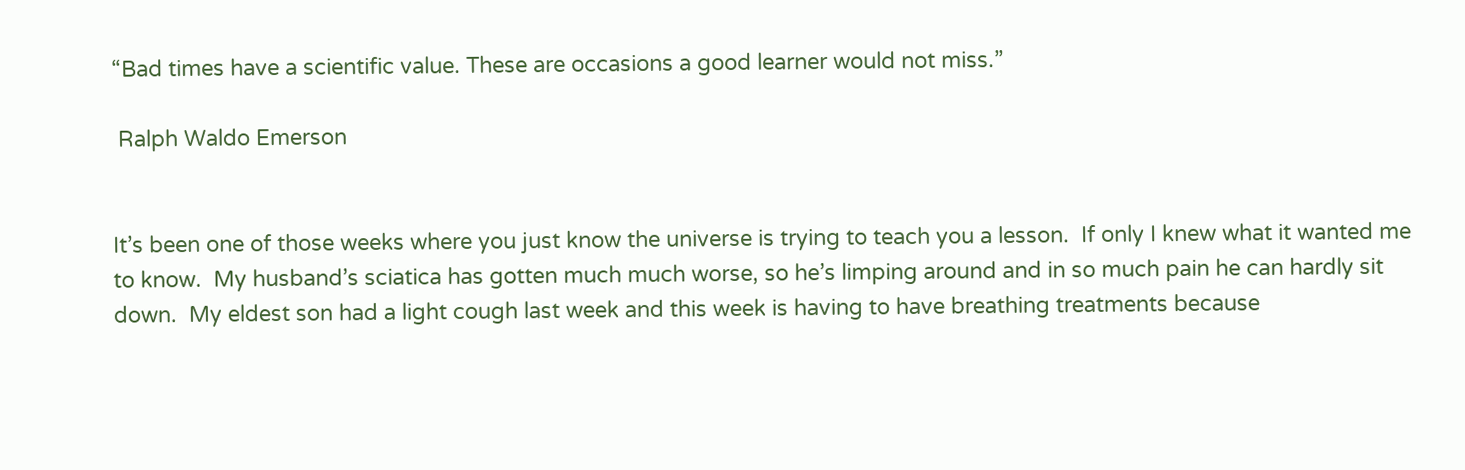“Bad times have a scientific value. These are occasions a good learner would not miss.”

 Ralph Waldo Emerson


It’s been one of those weeks where you just know the universe is trying to teach you a lesson.  If only I knew what it wanted me to know.  My husband’s sciatica has gotten much much worse, so he’s limping around and in so much pain he can hardly sit down.  My eldest son had a light cough last week and this week is having to have breathing treatments because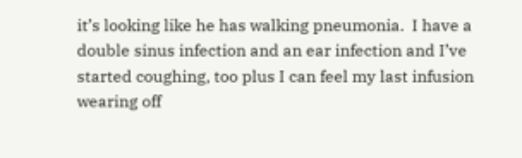it’s looking like he has walking pneumonia.  I have a double sinus infection and an ear infection and I’ve started coughing, too plus I can feel my last infusion wearing off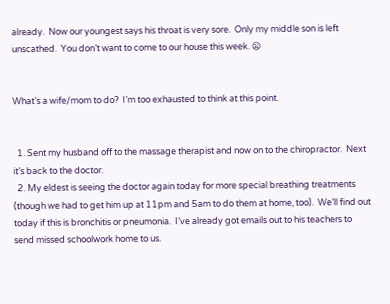already.  Now our youngest says his throat is very sore.  Only my middle son is left unscathed.  You don’t want to come to our house this week. 😦


What’s a wife/mom to do?  I’m too exhausted to think at this point.


  1. Sent my husband off to the massage therapist and now on to the chiropractor.  Next it’s back to the doctor.
  2. My eldest is seeing the doctor again today for more special breathing treatments (though we had to get him up at 11pm and 5am to do them at home, too).  We’ll find out today if this is bronchitis or pneumonia.  I’ve already got emails out to his teachers to send missed schoolwork home to us.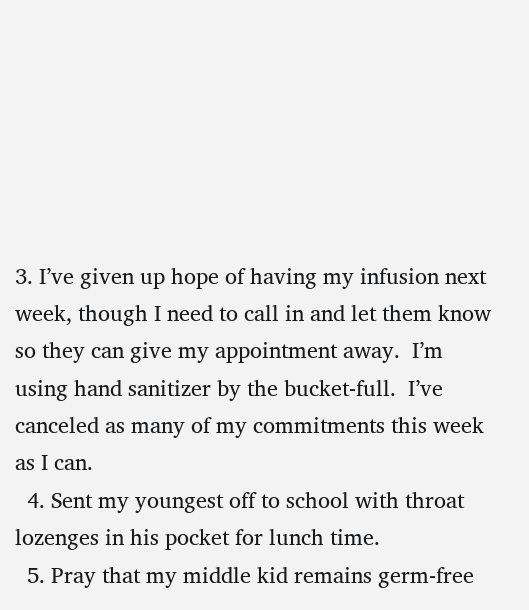3. I’ve given up hope of having my infusion next week, though I need to call in and let them know so they can give my appointment away.  I’m using hand sanitizer by the bucket-full.  I’ve canceled as many of my commitments this week as I can.
  4. Sent my youngest off to school with throat lozenges in his pocket for lunch time.
  5. Pray that my middle kid remains germ-free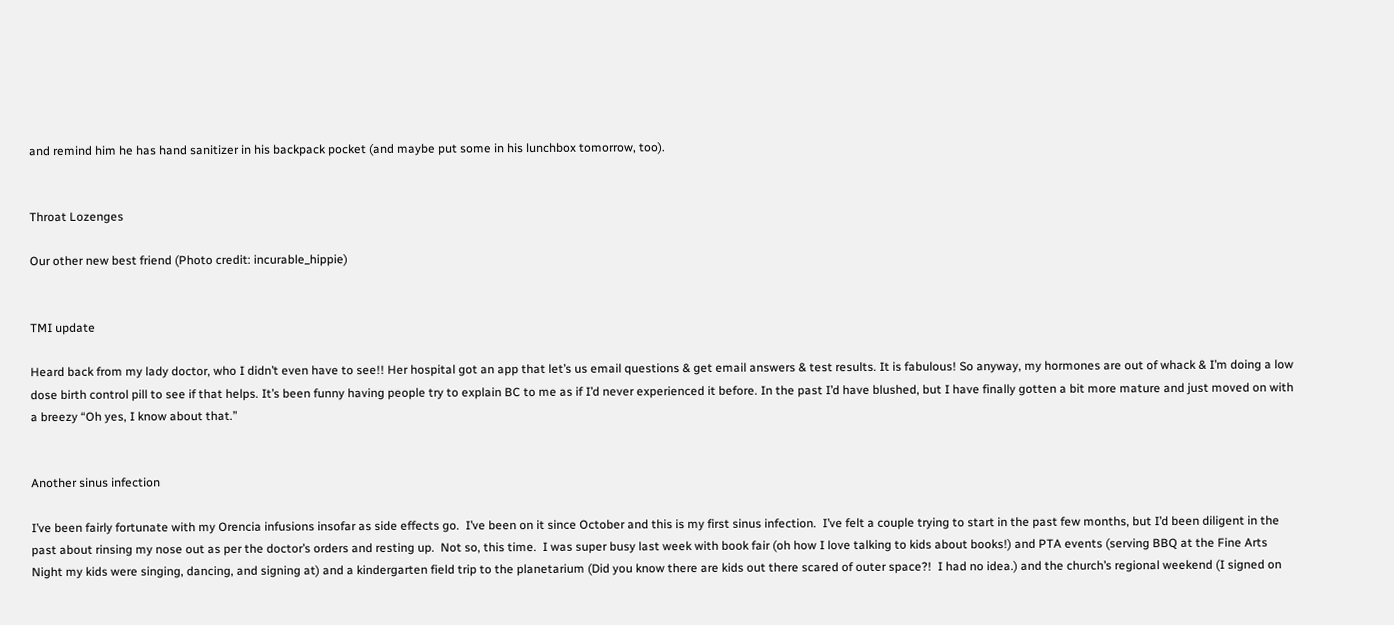and remind him he has hand sanitizer in his backpack pocket (and maybe put some in his lunchbox tomorrow, too).


Throat Lozenges

Our other new best friend (Photo credit: incurable_hippie)


TMI update

Heard back from my lady doctor, who I didn’t even have to see!! Her hospital got an app that let’s us email questions & get email answers & test results. It is fabulous! So anyway, my hormones are out of whack & I’m doing a low dose birth control pill to see if that helps. It’s been funny having people try to explain BC to me as if I’d never experienced it before. In the past I’d have blushed, but I have finally gotten a bit more mature and just moved on with a breezy “Oh yes, I know about that.”


Another sinus infection

I’ve been fairly fortunate with my Orencia infusions insofar as side effects go.  I’ve been on it since October and this is my first sinus infection.  I’ve felt a couple trying to start in the past few months, but I’d been diligent in the past about rinsing my nose out as per the doctor’s orders and resting up.  Not so, this time.  I was super busy last week with book fair (oh how I love talking to kids about books!) and PTA events (serving BBQ at the Fine Arts Night my kids were singing, dancing, and signing at) and a kindergarten field trip to the planetarium (Did you know there are kids out there scared of outer space?!  I had no idea.) and the church’s regional weekend (I signed on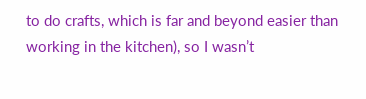to do crafts, which is far and beyond easier than working in the kitchen), so I wasn’t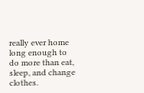really ever home long enough to do more than eat, sleep, and change clothes.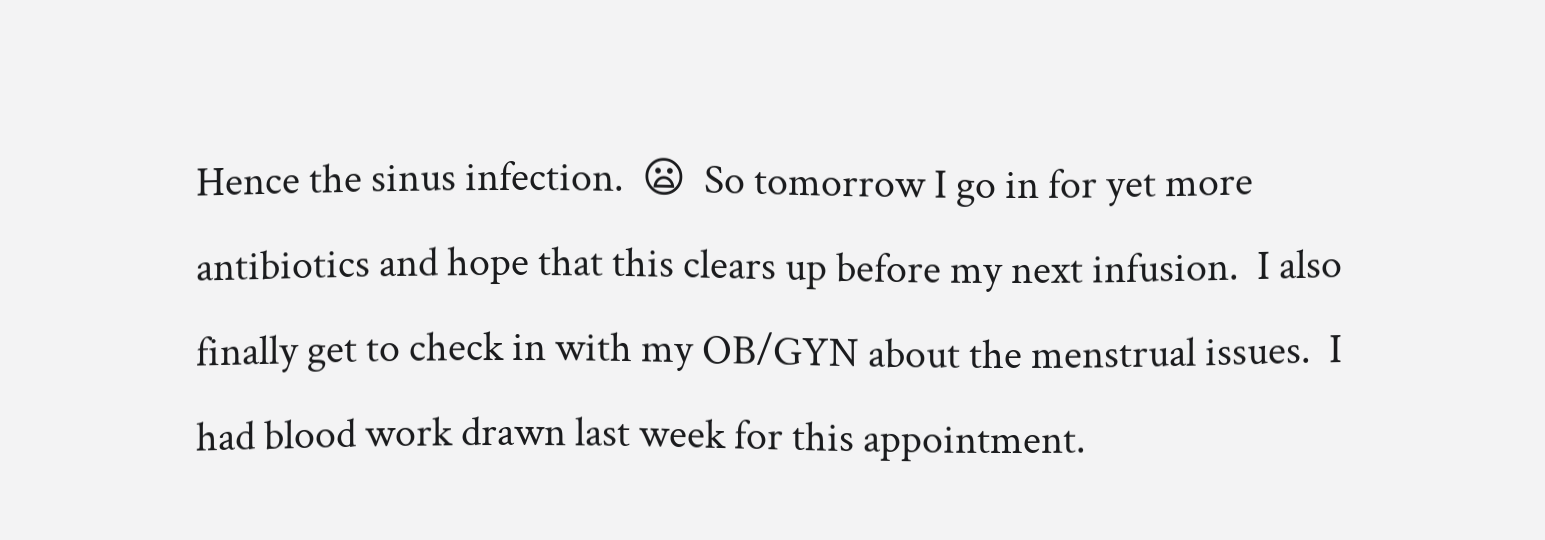Hence the sinus infection.  😦  So tomorrow I go in for yet more antibiotics and hope that this clears up before my next infusion.  I also finally get to check in with my OB/GYN about the menstrual issues.  I had blood work drawn last week for this appointment.